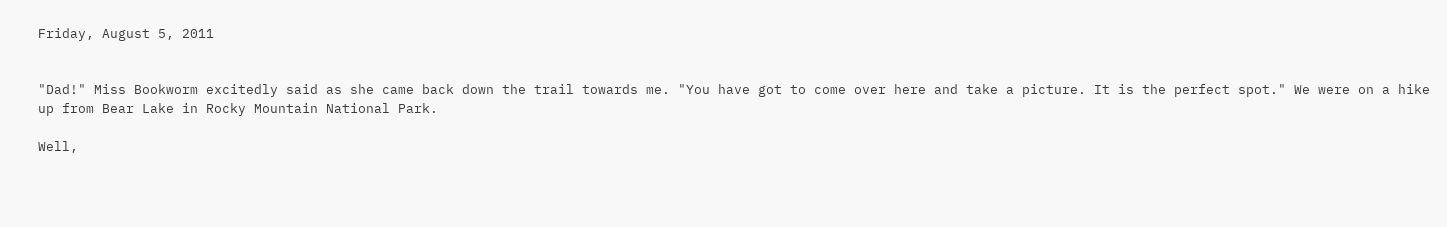Friday, August 5, 2011


"Dad!" Miss Bookworm excitedly said as she came back down the trail towards me. "You have got to come over here and take a picture. It is the perfect spot." We were on a hike up from Bear Lake in Rocky Mountain National Park.

Well,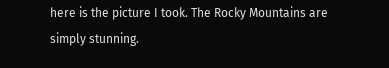here is the picture I took. The Rocky Mountains are simply stunning.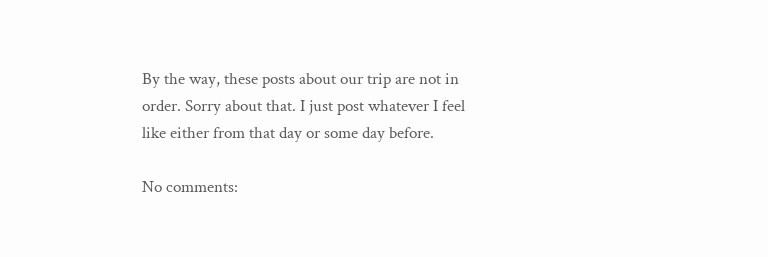By the way, these posts about our trip are not in order. Sorry about that. I just post whatever I feel like either from that day or some day before.

No comments: